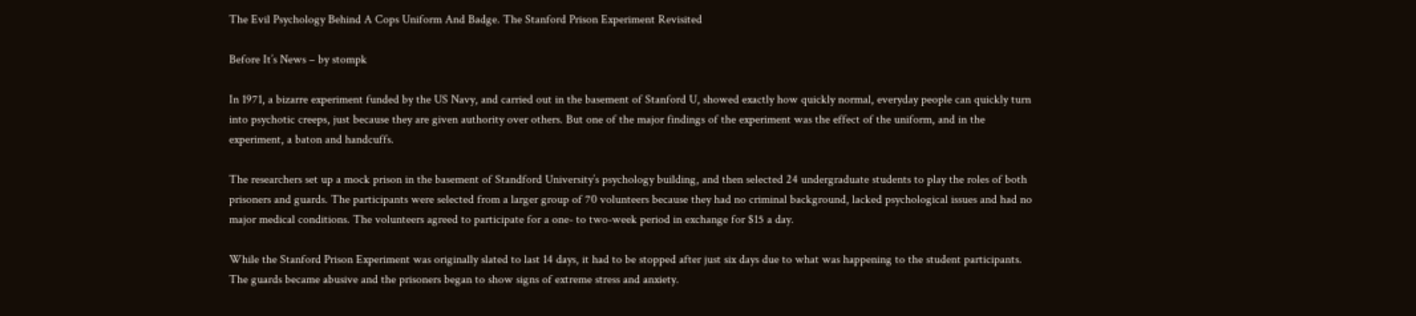The Evil Psychology Behind A Cops Uniform And Badge. The Stanford Prison Experiment Revisited

Before It’s News – by stompk

In 1971, a bizarre experiment funded by the US Navy, and carried out in the basement of Stanford U, showed exactly how quickly normal, everyday people can quickly turn into psychotic creeps, just because they are given authority over others. But one of the major findings of the experiment was the effect of the uniform, and in the experiment, a baton and handcuffs.

The researchers set up a mock prison in the basement of Standford University’s psychology building, and then selected 24 undergraduate students to play the roles of both prisoners and guards. The participants were selected from a larger group of 70 volunteers because they had no criminal background, lacked psychological issues and had no major medical conditions. The volunteers agreed to participate for a one- to two-week period in exchange for $15 a day.

While the Stanford Prison Experiment was originally slated to last 14 days, it had to be stopped after just six days due to what was happening to the student participants. The guards became abusive and the prisoners began to show signs of extreme stress and anxiety.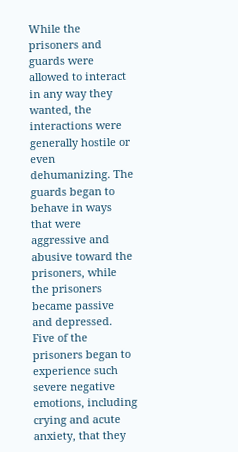While the prisoners and guards were allowed to interact in any way they wanted, the interactions were generally hostile or even dehumanizing. The guards began to behave in ways that were aggressive and abusive toward the prisoners, while the prisoners became passive and depressed. Five of the prisoners began to experience such severe negative emotions, including crying and acute anxiety, that they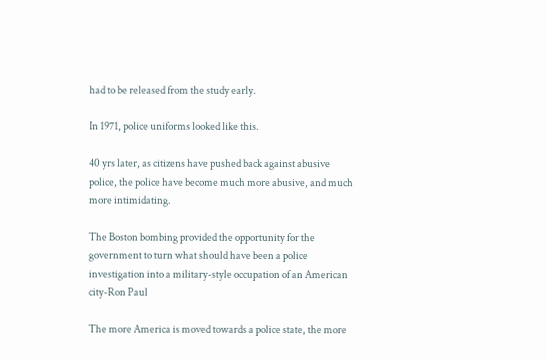had to be released from the study early.

In 1971, police uniforms looked like this.

40 yrs later, as citizens have pushed back against abusive police, the police have become much more abusive, and much more intimidating.

The Boston bombing provided the opportunity for the government to turn what should have been a police investigation into a military-style occupation of an American city-Ron Paul

The more America is moved towards a police state, the more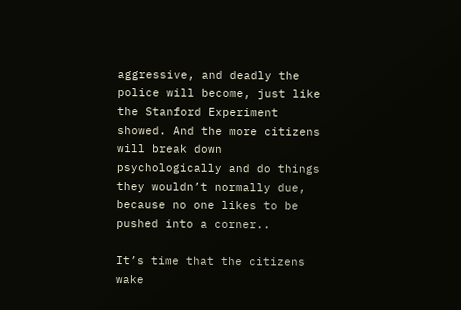aggressive, and deadly the police will become, just like the Stanford Experiment showed. And the more citizens will break down psychologically and do things they wouldn’t normally due, because no one likes to be pushed into a corner..

It’s time that the citizens wake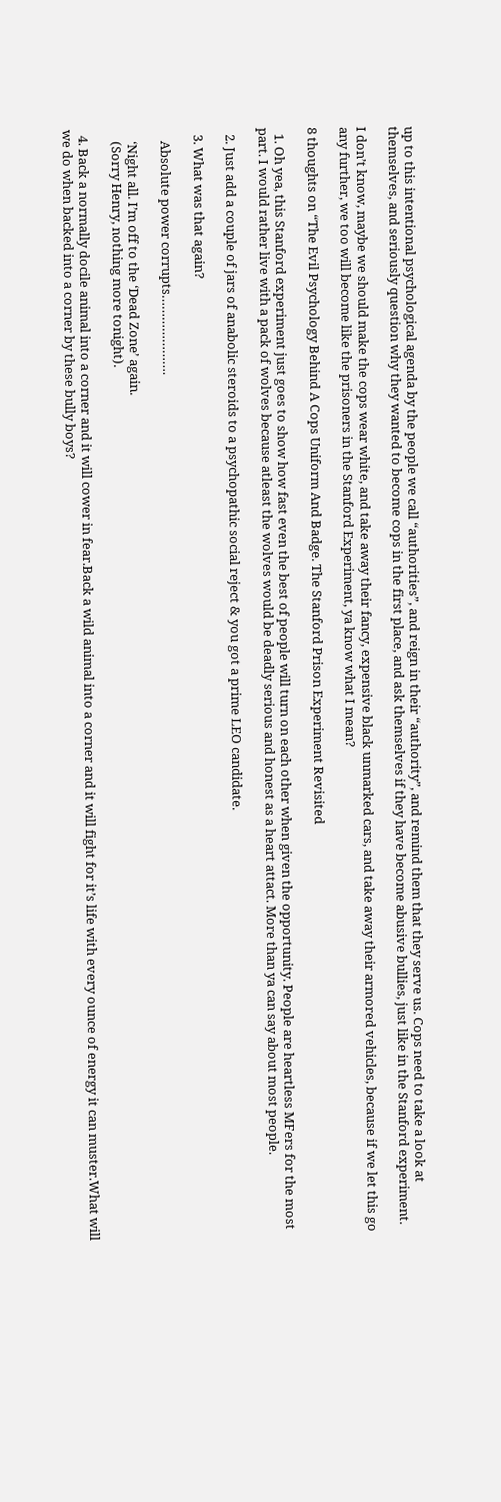up to this intentional psychological agenda by the people we call “authorities”, and reign in their “authority”, and remind them that they serve us. Cops need to take a look at themselves, and seriously question why they wanted to become cops in the first place, and ask themselves if they have become abusive bullies, just like in the Stanford experiment.

I don’t know, maybe we should make the cops wear white, and take away their fancy, expensive black unmarked cars, and take away their armored vehicles, because if we let this go any further, we too will become like the prisoners in the Stanford Experiment, ya know what I mean?

8 thoughts on “The Evil Psychology Behind A Cops Uniform And Badge. The Stanford Prison Experiment Revisited

  1. Oh yea, this Stanford experiment just goes to show how fast even the best of people will turn on each other when given the opportunity. People are heartless MFers for the most part. I would rather live with a pack of wolves because atleast the wolves would be deadly serious and honest as a heart attact. More than ya can say about most people.

  2. Just add a couple of jars of anabolic steroids to a psychopathic social reject & you got a prime LEO candidate.

  3. What was that again?

    Absolute power corrupts………………….

    ‘Night all. I’m off to the ‘Dead Zone’ again.
    (Sorry Henry, nothing more tonight).

  4. Back a normally docile animal into a corner and it will cower in fear.Back a wild animal into a corner and it will fight for it’s life with every ounce of energy it can muster.What will we do when backed into a corner by these bully boys?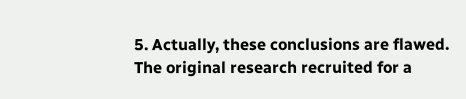5. Actually, these conclusions are flawed. The original research recruited for a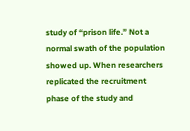study of “prison life.” Not a normal swath of the population showed up. When researchers replicated the recruitment phase of the study and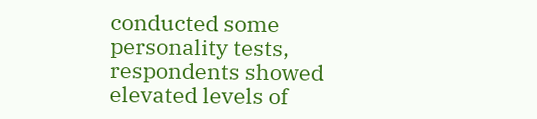conducted some personality tests, respondents showed elevated levels of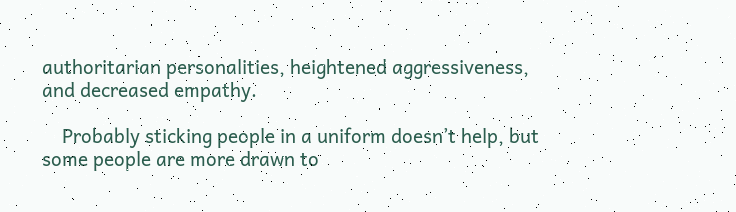authoritarian personalities, heightened aggressiveness, and decreased empathy.

    Probably sticking people in a uniform doesn’t help, but some people are more drawn to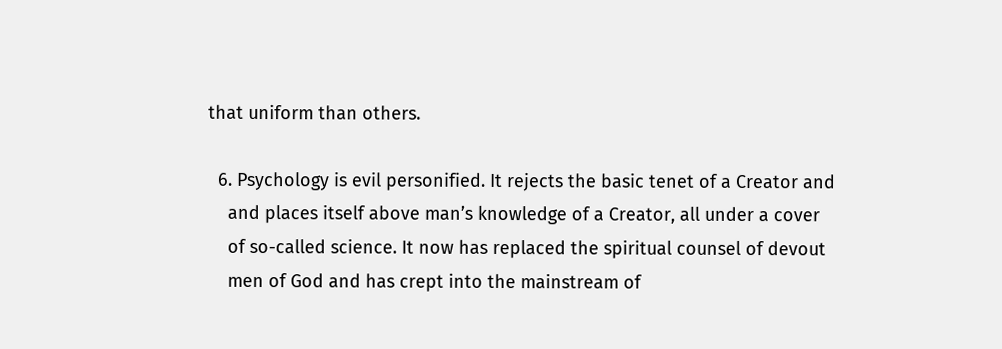that uniform than others.

  6. Psychology is evil personified. It rejects the basic tenet of a Creator and
    and places itself above man’s knowledge of a Creator, all under a cover
    of so-called science. It now has replaced the spiritual counsel of devout
    men of God and has crept into the mainstream of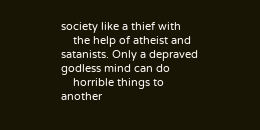society like a thief with
    the help of atheist and satanists. Only a depraved godless mind can do
    horrible things to another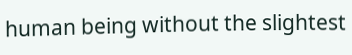human being without the slightest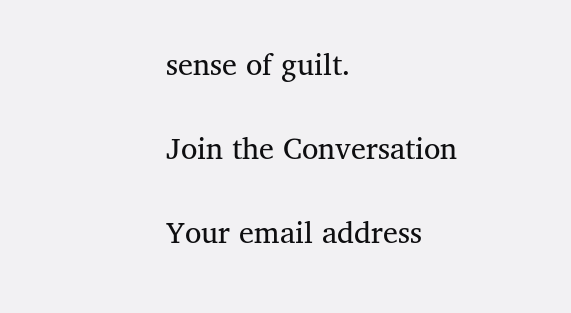sense of guilt.

Join the Conversation

Your email address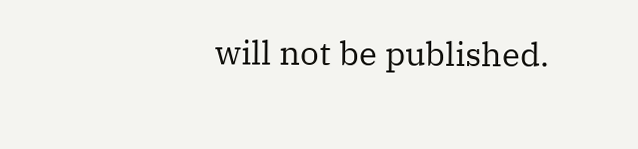will not be published.